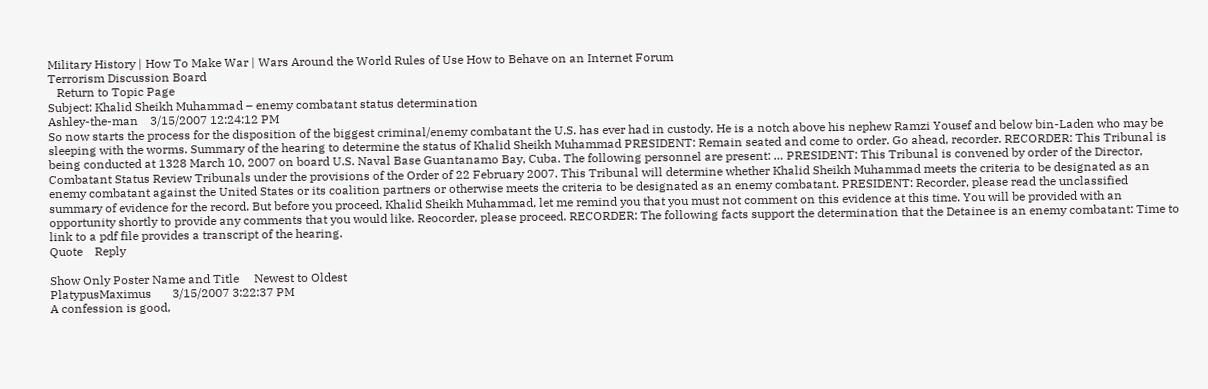Military History | How To Make War | Wars Around the World Rules of Use How to Behave on an Internet Forum
Terrorism Discussion Board
   Return to Topic Page
Subject: Khalid Sheikh Muhammad – enemy combatant status determination
Ashley-the-man    3/15/2007 12:24:12 PM
So now starts the process for the disposition of the biggest criminal/enemy combatant the U.S. has ever had in custody. He is a notch above his nephew Ramzi Yousef and below bin-Laden who may be sleeping with the worms. Summary of the hearing to determine the status of Khalid Sheikh Muhammad PRESIDENT: Remain seated and come to order. Go ahead, recorder. RECORDER: This Tribunal is being conducted at 1328 March 10, 2007 on board U.S. Naval Base Guantanamo Bay, Cuba. The following personnel are present: … PRESIDENT: This Tribunal is convened by order of the Director, Combatant Status Review Tribunals under the provisions of the Order of 22 February 2007. This Tribunal will determine whether Khalid Sheikh Muhammad meets the criteria to be designated as an enemy combatant against the United States or its coalition partners or otherwise meets the criteria to be designated as an enemy combatant. PRESIDENT: Recorder, please read the unclassified summary of evidence for the record. But before you proceed, Khalid Sheikh Muhammad, let me remind you that you must not comment on this evidence at this time. You will be provided with an opportunity shortly to provide any comments that you would like. Reocorder, please proceed. RECORDER: The following facts support the determination that the Detainee is an enemy combatant: Time to link to a pdf file provides a transcript of the hearing.
Quote    Reply

Show Only Poster Name and Title     Newest to Oldest
PlatypusMaximus       3/15/2007 3:22:37 PM
A confession is good,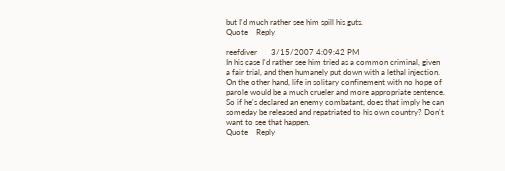but I'd much rather see him spill his guts.
Quote    Reply

reefdiver       3/15/2007 4:09:42 PM
In his case I'd rather see him tried as a common criminal, given a fair trial, and then humanely put down with a lethal injection. On the other hand, life in solitary confinement with no hope of parole would be a much crueler and more appropriate sentence.
So if he's declared an enemy combatant, does that imply he can someday be released and repatriated to his own country? Don't want to see that happen.
Quote    Reply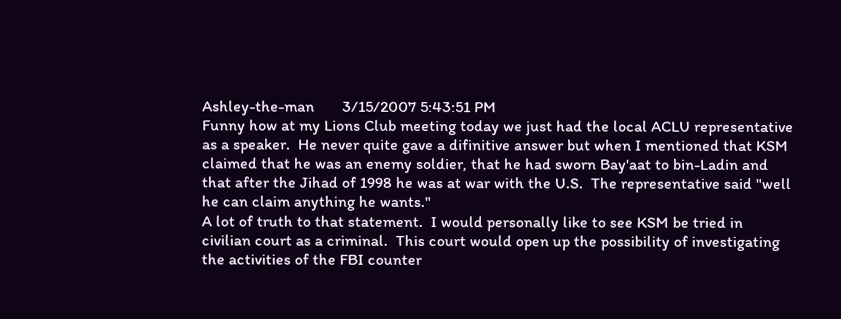Ashley-the-man       3/15/2007 5:43:51 PM
Funny how at my Lions Club meeting today we just had the local ACLU representative as a speaker.  He never quite gave a difinitive answer but when I mentioned that KSM claimed that he was an enemy soldier, that he had sworn Bay'aat to bin-Ladin and that after the Jihad of 1998 he was at war with the U.S.  The representative said "well he can claim anything he wants."
A lot of truth to that statement.  I would personally like to see KSM be tried in civilian court as a criminal.  This court would open up the possibility of investigating the activities of the FBI counter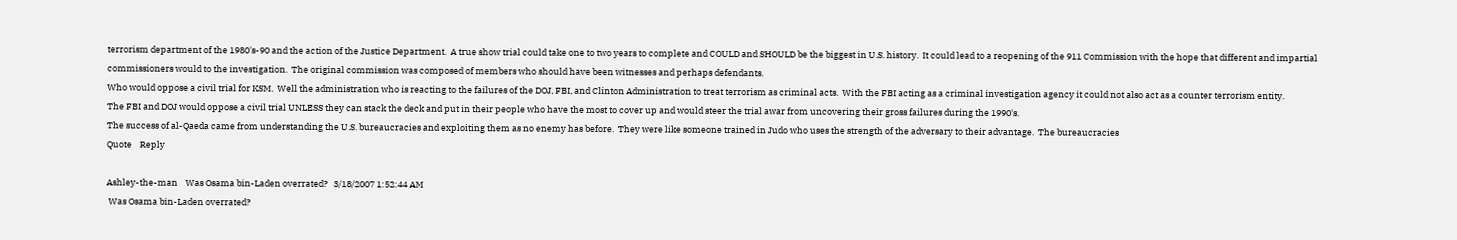terrorism department of the 1980's-90 and the action of the Justice Department.  A true show trial could take one to two years to complete and COULD and SHOULD be the biggest in U.S. history.  It could lead to a reopening of the 911 Commission with the hope that different and impartial commissioners would to the investigation.  The original commission was composed of members who should have been witnesses and perhaps defendants.
Who would oppose a civil trial for KSM.  Well the administration who is reacting to the failures of the DOJ, FBI, and Clinton Administration to treat terrorism as criminal acts.  With the FBI acting as a criminal investigation agency it could not also act as a counter terrorism entity.
The FBI and DOJ would oppose a civil trial UNLESS they can stack the deck and put in their people who have the most to cover up and would steer the trial awar from uncovering their gross failures during the 1990's.
The success of al-Qaeda came from understanding the U.S. bureaucracies and exploiting them as no enemy has before.  They were like someone trained in Judo who uses the strength of the adversary to their advantage.  The bureaucracies
Quote    Reply

Ashley-the-man    Was Osama bin-Laden overrated?   3/18/2007 1:52:44 AM
 Was Osama bin-Laden overrated?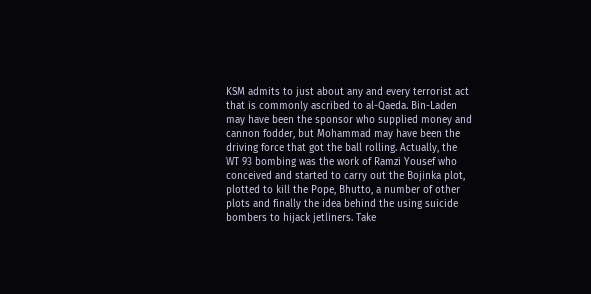KSM admits to just about any and every terrorist act that is commonly ascribed to al-Qaeda. Bin-Laden may have been the sponsor who supplied money and cannon fodder, but Mohammad may have been the driving force that got the ball rolling. Actually, the WT 93 bombing was the work of Ramzi Yousef who conceived and started to carry out the Bojinka plot, plotted to kill the Pope, Bhutto, a number of other plots and finally the idea behind the using suicide bombers to hijack jetliners. Take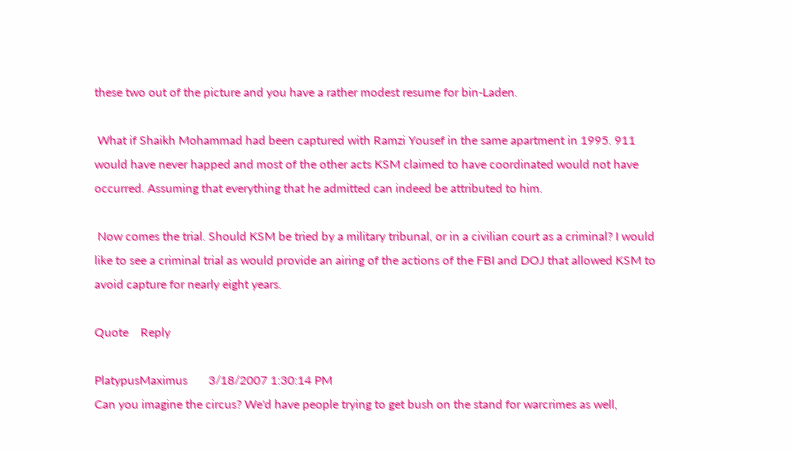these two out of the picture and you have a rather modest resume for bin-Laden.

 What if Shaikh Mohammad had been captured with Ramzi Yousef in the same apartment in 1995. 911 would have never happed and most of the other acts KSM claimed to have coordinated would not have occurred. Assuming that everything that he admitted can indeed be attributed to him.

 Now comes the trial. Should KSM be tried by a military tribunal, or in a civilian court as a criminal? I would like to see a criminal trial as would provide an airing of the actions of the FBI and DOJ that allowed KSM to avoid capture for nearly eight years.

Quote    Reply

PlatypusMaximus       3/18/2007 1:30:14 PM
Can you imagine the circus? We'd have people trying to get bush on the stand for warcrimes as well,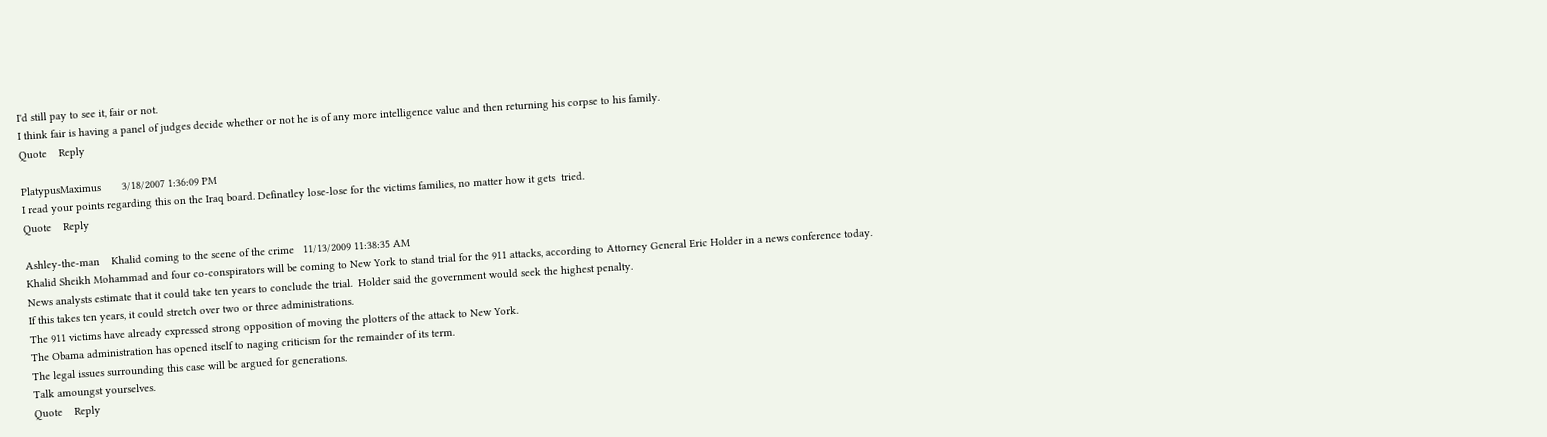I'd still pay to see it, fair or not.
I think fair is having a panel of judges decide whether or not he is of any more intelligence value and then returning his corpse to his family.
Quote    Reply

PlatypusMaximus       3/18/2007 1:36:09 PM
I read your points regarding this on the Iraq board. Definatley lose-lose for the victims families, no matter how it gets  tried.
Quote    Reply

Ashley-the-man    Khalid coming to the scene of the crime   11/13/2009 11:38:35 AM
Khalid Sheikh Mohammad and four co-conspirators will be coming to New York to stand trial for the 911 attacks, according to Attorney General Eric Holder in a news conference today.
News analysts estimate that it could take ten years to conclude the trial.  Holder said the government would seek the highest penalty.
If this takes ten years, it could stretch over two or three administrations.
The 911 victims have already expressed strong opposition of moving the plotters of the attack to New York.
The Obama administration has opened itself to naging criticism for the remainder of its term.
The legal issues surrounding this case will be argued for generations.
Talk amoungst yourselves.
Quote    Reply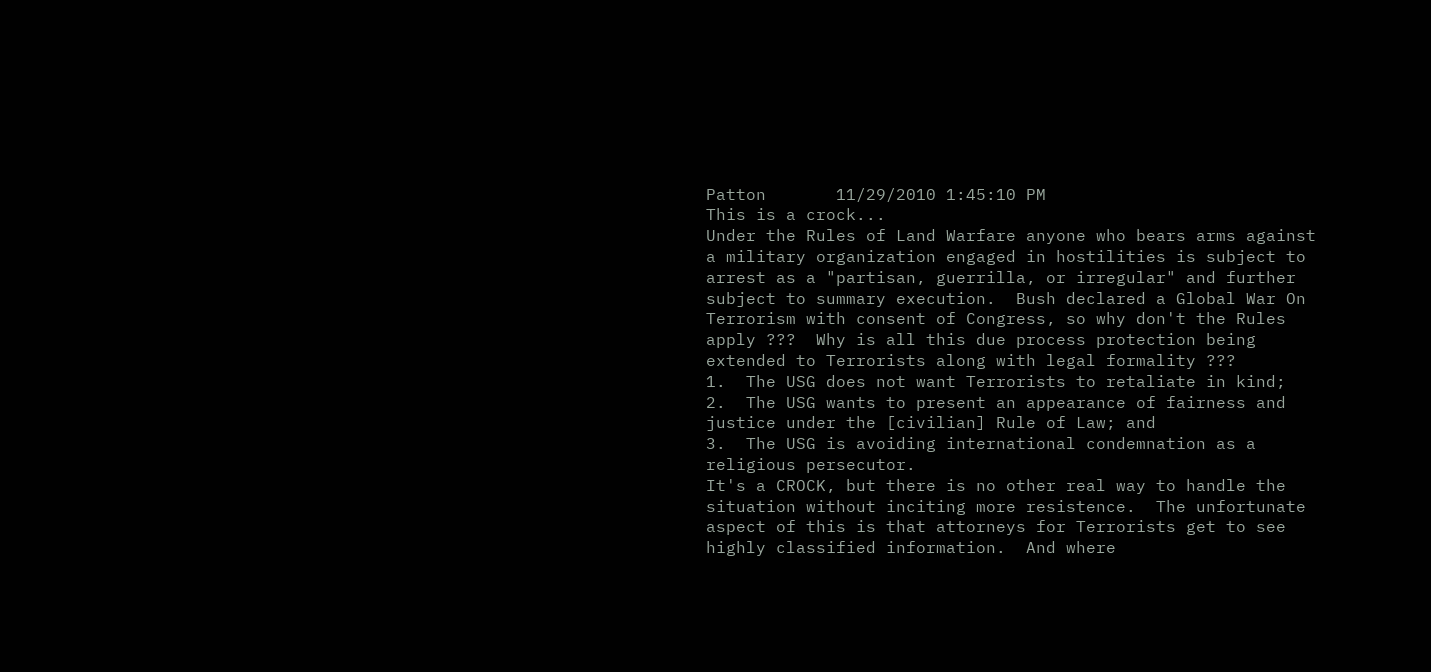Patton       11/29/2010 1:45:10 PM
This is a crock...
Under the Rules of Land Warfare anyone who bears arms against a military organization engaged in hostilities is subject to arrest as a "partisan, guerrilla, or irregular" and further subject to summary execution.  Bush declared a Global War On Terrorism with consent of Congress, so why don't the Rules apply ???  Why is all this due process protection being extended to Terrorists along with legal formality ???
1.  The USG does not want Terrorists to retaliate in kind;
2.  The USG wants to present an appearance of fairness and justice under the [civilian] Rule of Law; and
3.  The USG is avoiding international condemnation as a religious persecutor.
It's a CROCK, but there is no other real way to handle the situation without inciting more resistence.  The unfortunate aspect of this is that attorneys for Terrorists get to see highly classified information.  And where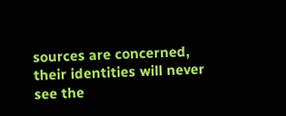sources are concerned, their identities will never see the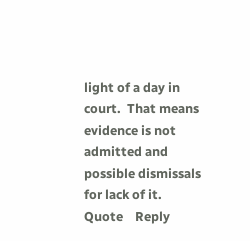light of a day in court.  That means evidence is not admitted and possible dismissals for lack of it.
Quote    Reply